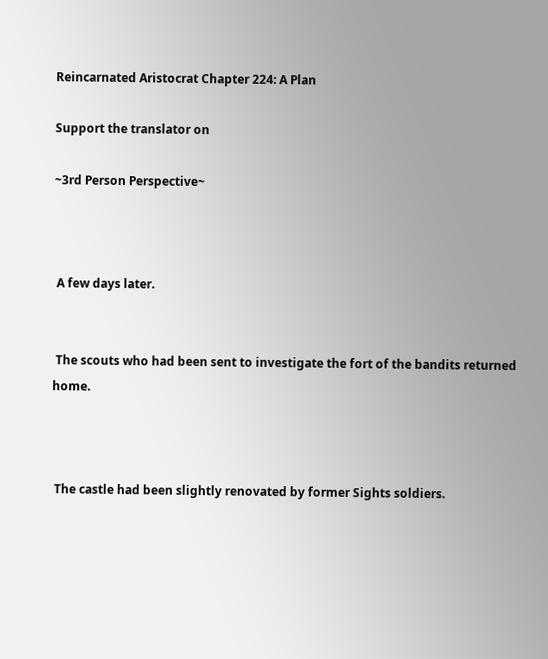Reincarnated Aristocrat Chapter 224: A Plan

Support the translator on

~3rd Person Perspective~



 A few days later.


 The scouts who had been sent to investigate the fort of the bandits returned home.



 The castle had been slightly renovated by former Sights soldiers.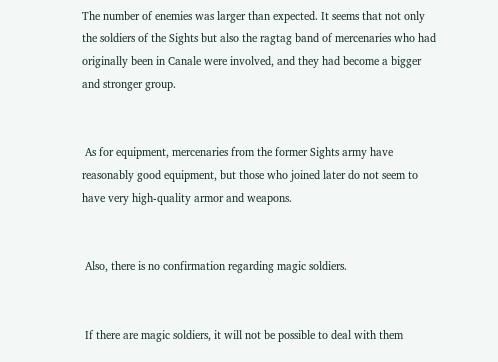The number of enemies was larger than expected. It seems that not only the soldiers of the Sights but also the ragtag band of mercenaries who had originally been in Canale were involved, and they had become a bigger and stronger group.


 As for equipment, mercenaries from the former Sights army have reasonably good equipment, but those who joined later do not seem to have very high-quality armor and weapons.


 Also, there is no confirmation regarding magic soldiers.


 If there are magic soldiers, it will not be possible to deal with them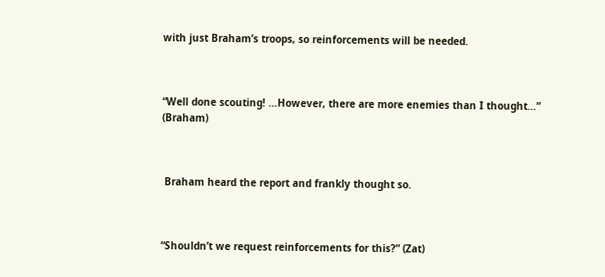with just Braham’s troops, so reinforcements will be needed.



“Well done scouting! …However, there are more enemies than I thought…” (Braham)



 Braham heard the report and frankly thought so.



“Shouldn’t we request reinforcements for this?” (Zat)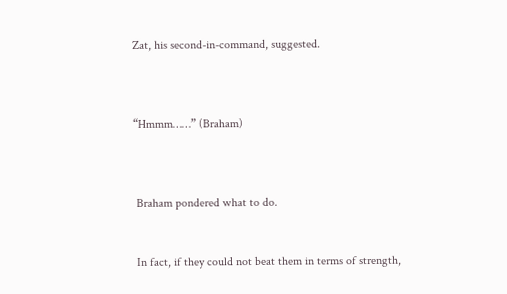Zat, his second-in-command, suggested.



“Hmmm……” (Braham)



 Braham pondered what to do.


 In fact, if they could not beat them in terms of strength,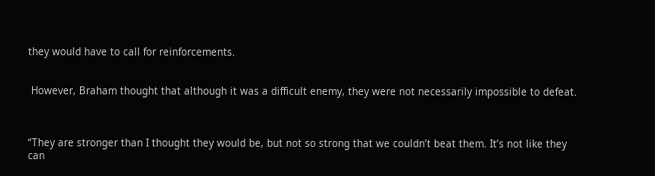they would have to call for reinforcements.


 However, Braham thought that although it was a difficult enemy, they were not necessarily impossible to defeat.



“They are stronger than I thought they would be, but not so strong that we couldn’t beat them. It’s not like they can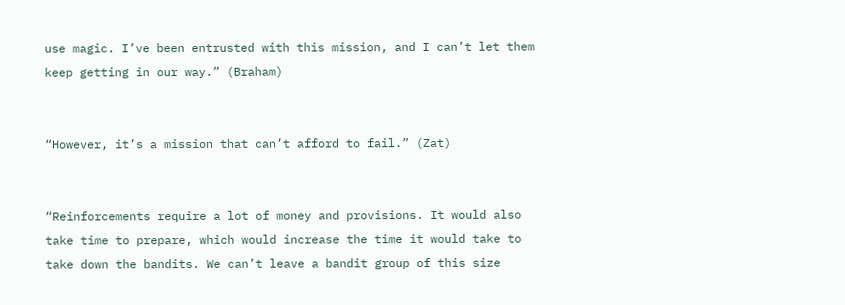use magic. I’ve been entrusted with this mission, and I can’t let them keep getting in our way.” (Braham)


“However, it’s a mission that can’t afford to fail.” (Zat)


“Reinforcements require a lot of money and provisions. It would also take time to prepare, which would increase the time it would take to take down the bandits. We can’t leave a bandit group of this size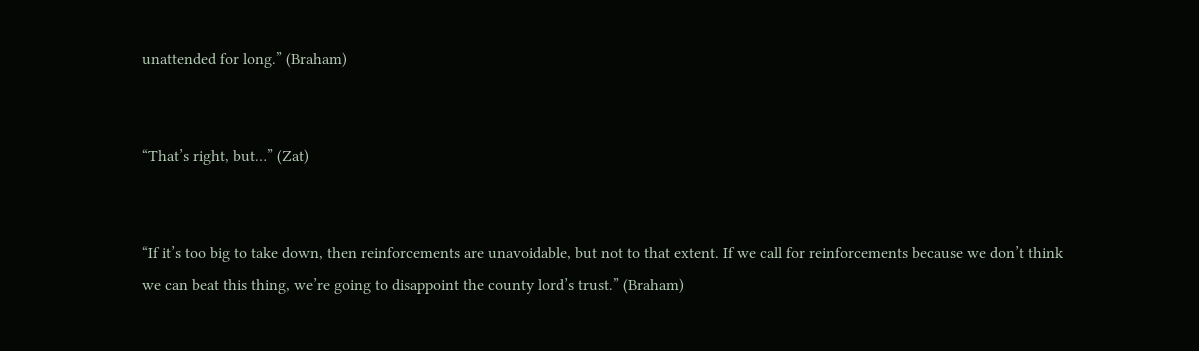unattended for long.” (Braham)


“That’s right, but…” (Zat)


“If it’s too big to take down, then reinforcements are unavoidable, but not to that extent. If we call for reinforcements because we don’t think we can beat this thing, we’re going to disappoint the county lord’s trust.” (Braham)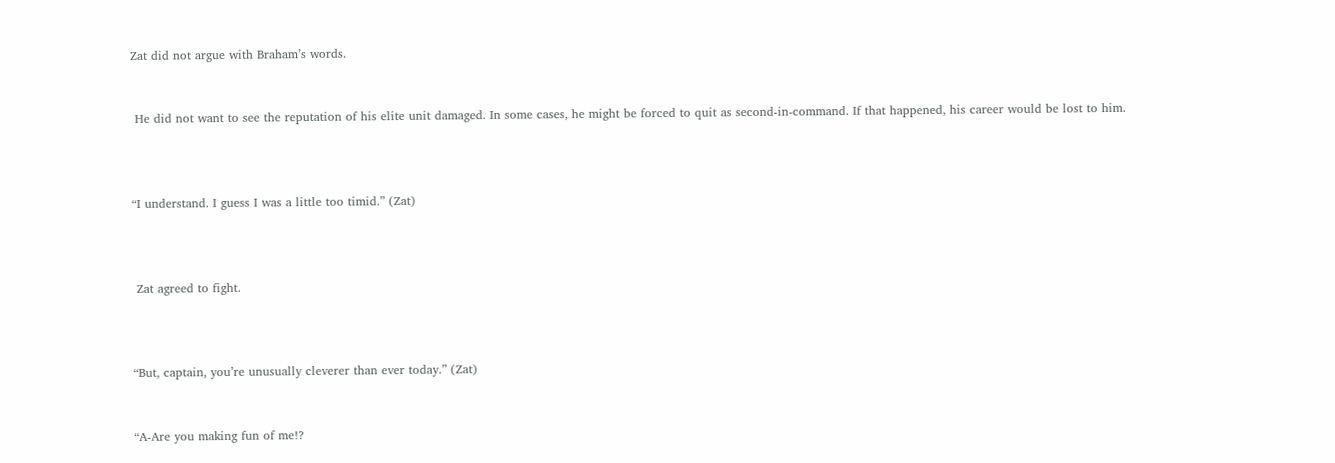Zat did not argue with Braham’s words.


 He did not want to see the reputation of his elite unit damaged. In some cases, he might be forced to quit as second-in-command. If that happened, his career would be lost to him.



“I understand. I guess I was a little too timid.” (Zat)



 Zat agreed to fight.



“But, captain, you’re unusually cleverer than ever today.” (Zat)


“A-Are you making fun of me!?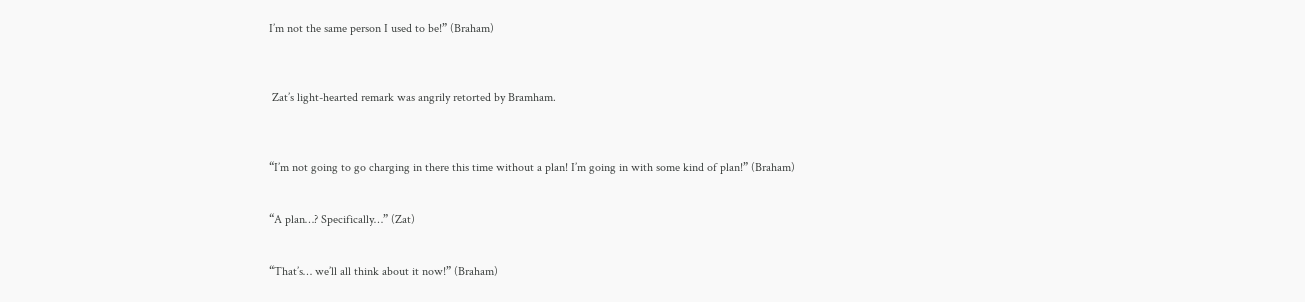I’m not the same person I used to be!” (Braham)



 Zat’s light-hearted remark was angrily retorted by Bramham.



“I’m not going to go charging in there this time without a plan! I’m going in with some kind of plan!” (Braham)


“A plan…? Specifically…” (Zat)


“That’s… we’ll all think about it now!” (Braham)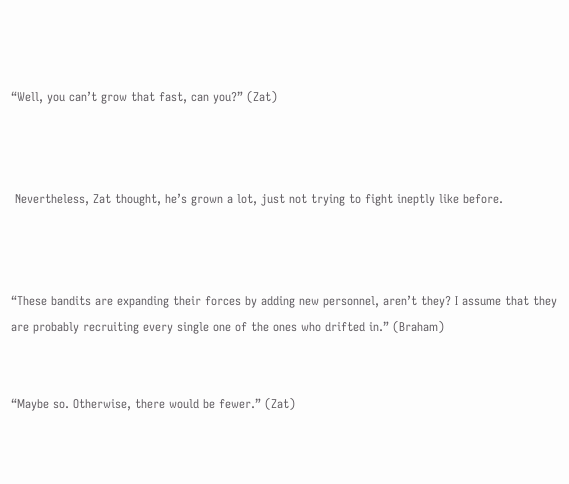“Well, you can’t grow that fast, can you?” (Zat)



 Nevertheless, Zat thought, he’s grown a lot, just not trying to fight ineptly like before.



“These bandits are expanding their forces by adding new personnel, aren’t they? I assume that they are probably recruiting every single one of the ones who drifted in.” (Braham)


“Maybe so. Otherwise, there would be fewer.” (Zat)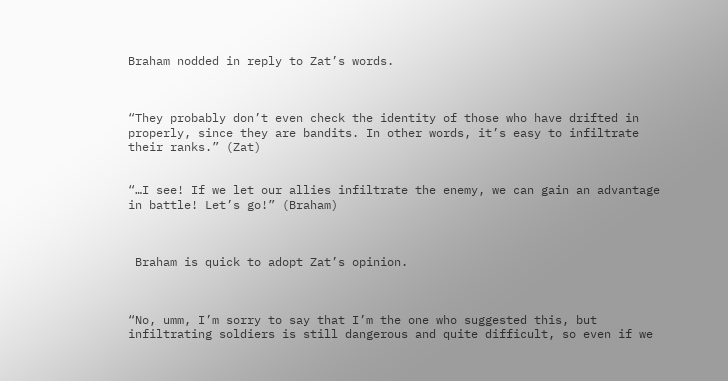Braham nodded in reply to Zat’s words.



“They probably don’t even check the identity of those who have drifted in properly, since they are bandits. In other words, it’s easy to infiltrate their ranks.” (Zat)


“…I see! If we let our allies infiltrate the enemy, we can gain an advantage in battle! Let’s go!” (Braham)



 Braham is quick to adopt Zat’s opinion.



“No, umm, I’m sorry to say that I’m the one who suggested this, but infiltrating soldiers is still dangerous and quite difficult, so even if we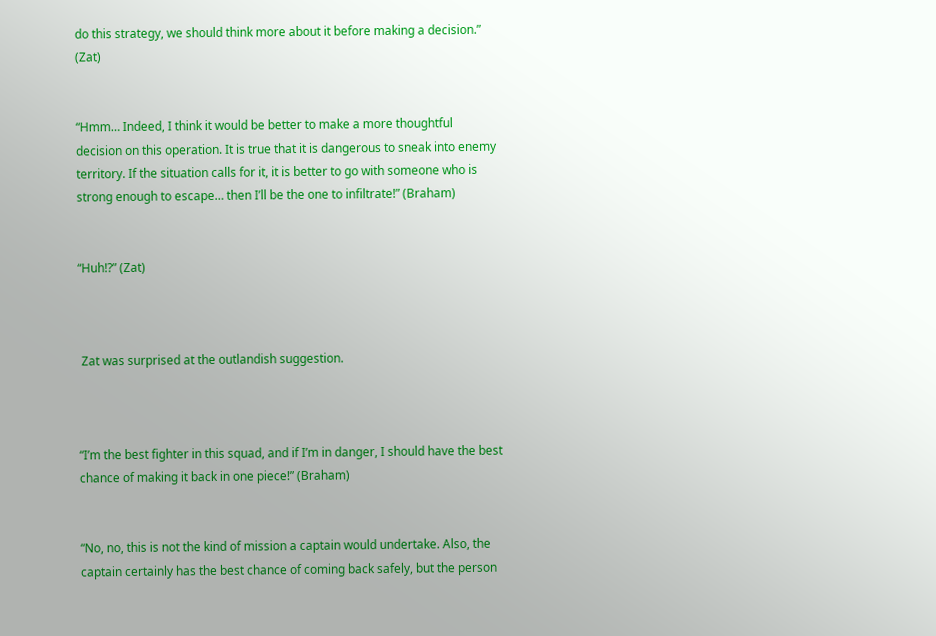do this strategy, we should think more about it before making a decision.” (Zat)


“Hmm… Indeed, I think it would be better to make a more thoughtful decision on this operation. It is true that it is dangerous to sneak into enemy territory. If the situation calls for it, it is better to go with someone who is strong enough to escape… then I’ll be the one to infiltrate!” (Braham)


“Huh!?” (Zat)



 Zat was surprised at the outlandish suggestion.



“I’m the best fighter in this squad, and if I’m in danger, I should have the best chance of making it back in one piece!” (Braham)


“No, no, this is not the kind of mission a captain would undertake. Also, the captain certainly has the best chance of coming back safely, but the person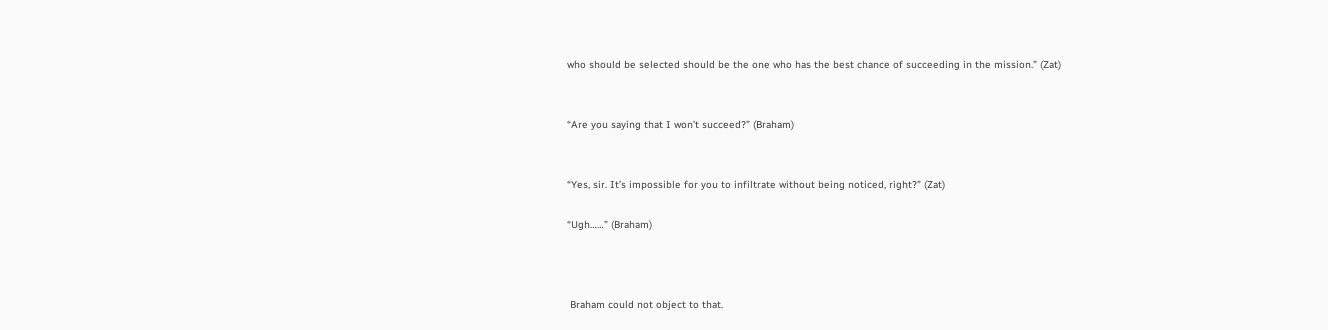who should be selected should be the one who has the best chance of succeeding in the mission.” (Zat)


“Are you saying that I won’t succeed?” (Braham)


“Yes, sir. It’s impossible for you to infiltrate without being noticed, right?” (Zat)

“Ugh……” (Braham)



 Braham could not object to that.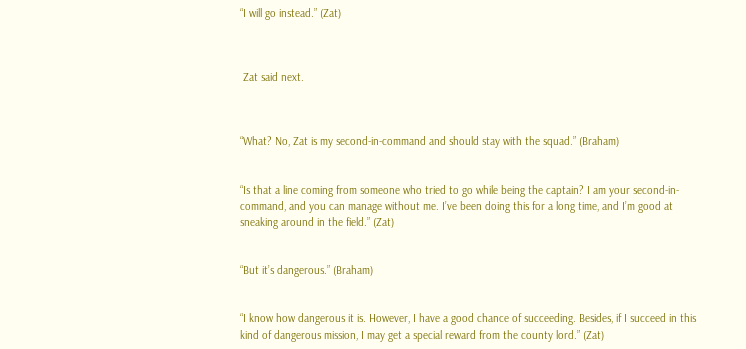“I will go instead.” (Zat)



 Zat said next.



“What? No, Zat is my second-in-command and should stay with the squad.” (Braham)


“Is that a line coming from someone who tried to go while being the captain? I am your second-in-command, and you can manage without me. I’ve been doing this for a long time, and I’m good at sneaking around in the field.” (Zat)


“But it’s dangerous.” (Braham)


“I know how dangerous it is. However, I have a good chance of succeeding. Besides, if I succeed in this kind of dangerous mission, I may get a special reward from the county lord.” (Zat)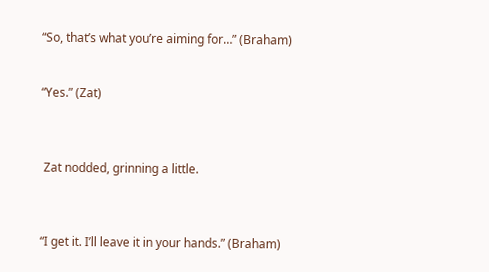“So, that’s what you’re aiming for…” (Braham)


“Yes.” (Zat)



 Zat nodded, grinning a little.



“I get it. I’ll leave it in your hands.” (Braham)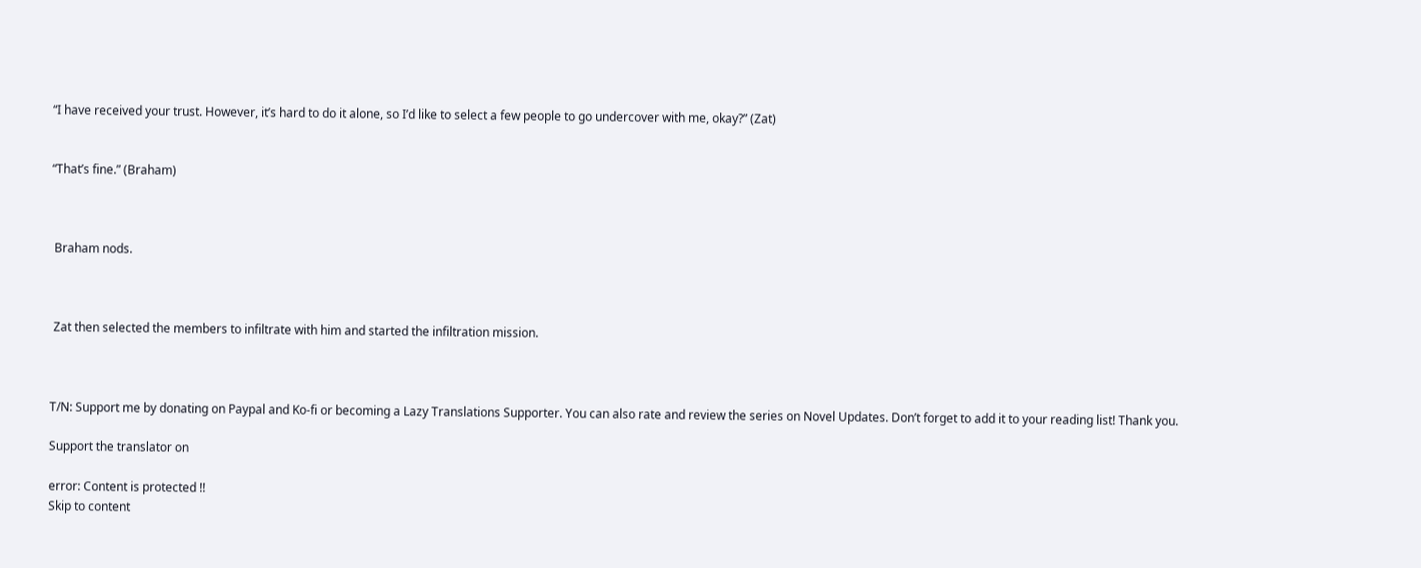“I have received your trust. However, it’s hard to do it alone, so I’d like to select a few people to go undercover with me, okay?” (Zat)


“That’s fine.” (Braham)



 Braham nods.



 Zat then selected the members to infiltrate with him and started the infiltration mission.



T/N: Support me by donating on Paypal and Ko-fi or becoming a Lazy Translations Supporter. You can also rate and review the series on Novel Updates. Don’t forget to add it to your reading list! Thank you.

Support the translator on

error: Content is protected !!
Skip to content